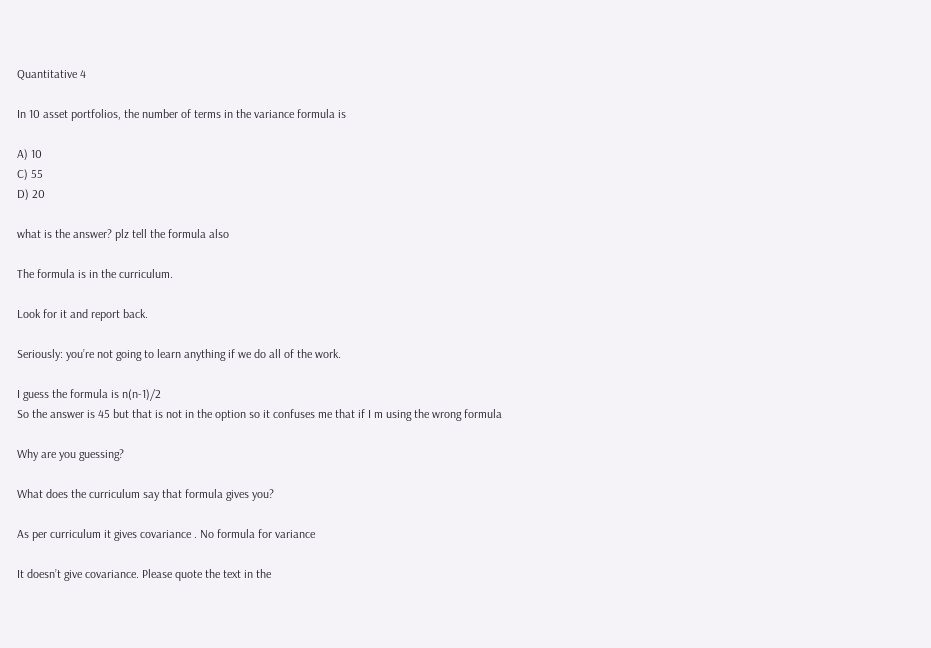Quantitative 4

In 10 asset portfolios, the number of terms in the variance formula is

A) 10
C) 55
D) 20

what is the answer? plz tell the formula also

The formula is in the curriculum.

Look for it and report back.

Seriously: you’re not going to learn anything if we do all of the work.

I guess the formula is n(n-1)/2
So the answer is 45 but that is not in the option so it confuses me that if I m using the wrong formula

Why are you guessing?

What does the curriculum say that formula gives you?

As per curriculum it gives covariance . No formula for variance

It doesn’t give covariance. Please quote the text in the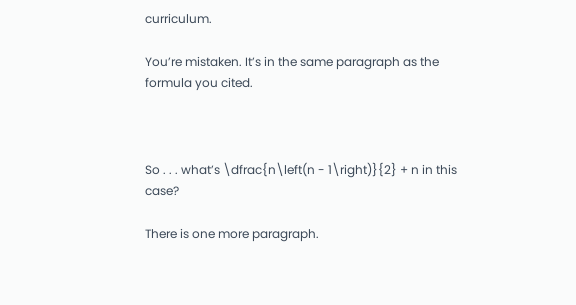curriculum.

You’re mistaken. It’s in the same paragraph as the formula you cited.



So . . . what’s \dfrac{n\left(n - 1\right)}{2} + n in this case?

There is one more paragraph.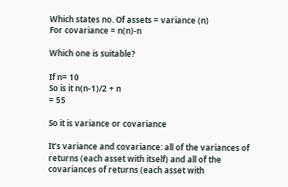Which states no. Of assets = variance (n)
For covariance = n(n)-n

Which one is suitable?

If n= 10
So is it n(n-1)/2 + n
= 55

So it is variance or covariance

It’s variance and covariance: all of the variances of returns (each asset with itself) and all of the covariances of returns (each asset with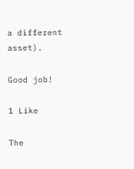a different asset).

Good job!

1 Like

The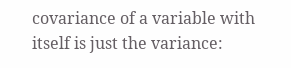covariance of a variable with itself is just the variance: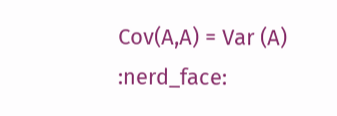Cov(A,A) = Var (A) :nerd_face: